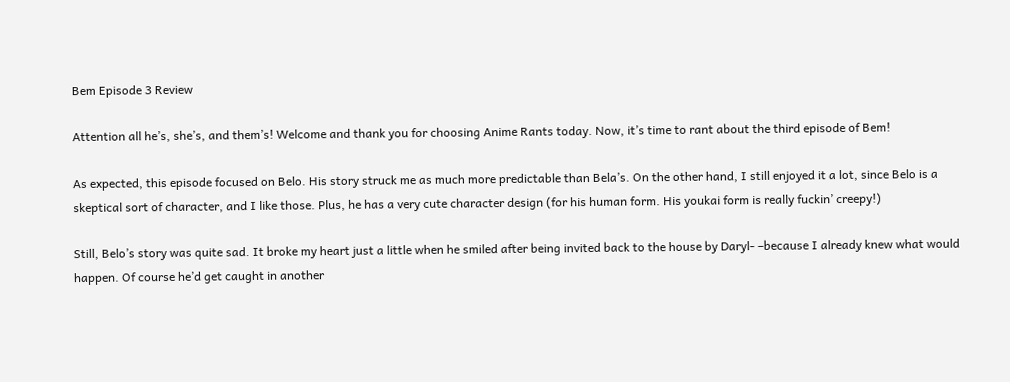Bem Episode 3 Review

Attention all he’s, she’s, and them’s! Welcome and thank you for choosing Anime Rants today. Now, it’s time to rant about the third episode of Bem!

As expected, this episode focused on Belo. His story struck me as much more predictable than Bela’s. On the other hand, I still enjoyed it a lot, since Belo is a skeptical sort of character, and I like those. Plus, he has a very cute character design (for his human form. His youkai form is really fuckin’ creepy!)

Still, Belo’s story was quite sad. It broke my heart just a little when he smiled after being invited back to the house by Daryl- –because I already knew what would happen. Of course he’d get caught in another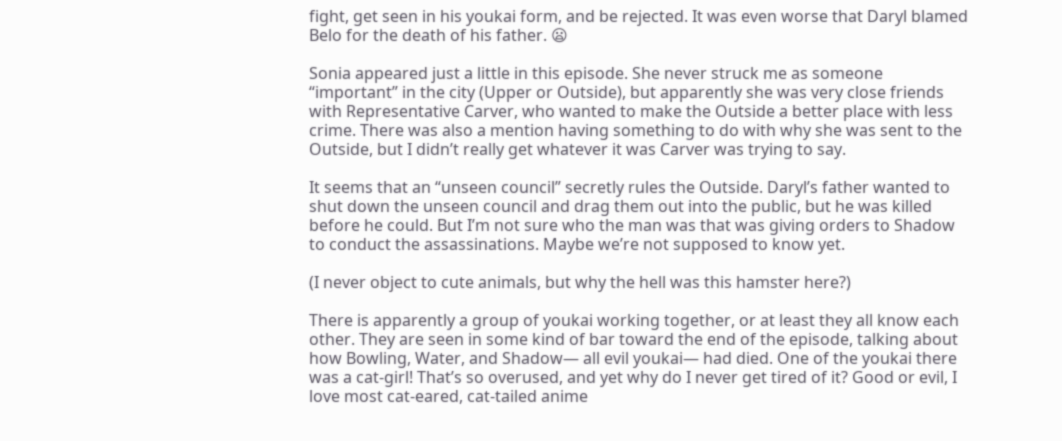fight, get seen in his youkai form, and be rejected. It was even worse that Daryl blamed Belo for the death of his father. 😦

Sonia appeared just a little in this episode. She never struck me as someone “important” in the city (Upper or Outside), but apparently she was very close friends with Representative Carver, who wanted to make the Outside a better place with less crime. There was also a mention having something to do with why she was sent to the Outside, but I didn’t really get whatever it was Carver was trying to say.

It seems that an “unseen council” secretly rules the Outside. Daryl’s father wanted to shut down the unseen council and drag them out into the public, but he was killed before he could. But I’m not sure who the man was that was giving orders to Shadow to conduct the assassinations. Maybe we’re not supposed to know yet.

(I never object to cute animals, but why the hell was this hamster here?)

There is apparently a group of youkai working together, or at least they all know each other. They are seen in some kind of bar toward the end of the episode, talking about how Bowling, Water, and Shadow— all evil youkai— had died. One of the youkai there was a cat-girl! That’s so overused, and yet why do I never get tired of it? Good or evil, I love most cat-eared, cat-tailed anime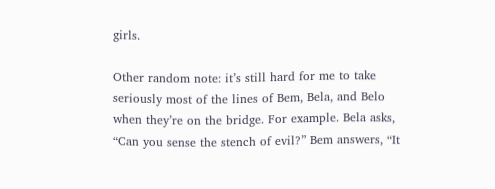girls.

Other random note: it’s still hard for me to take seriously most of the lines of Bem, Bela, and Belo when they’re on the bridge. For example. Bela asks, “Can you sense the stench of evil?” Bem answers, “It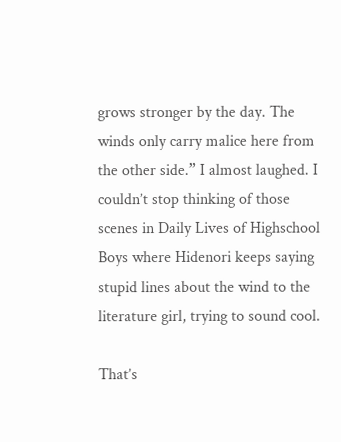grows stronger by the day. The winds only carry malice here from the other side.” I almost laughed. I couldn’t stop thinking of those scenes in Daily Lives of Highschool Boys where Hidenori keeps saying stupid lines about the wind to the literature girl, trying to sound cool.

That’s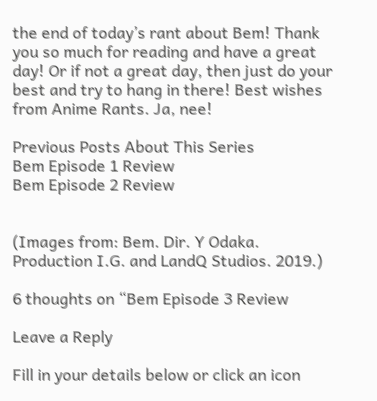the end of today’s rant about Bem! Thank you so much for reading and have a great day! Or if not a great day, then just do your best and try to hang in there! Best wishes from Anime Rants. Ja, nee!

Previous Posts About This Series
Bem Episode 1 Review
Bem Episode 2 Review


(Images from: Bem. Dir. Y Odaka. Production I.G. and LandQ Studios. 2019.)

6 thoughts on “Bem Episode 3 Review

Leave a Reply

Fill in your details below or click an icon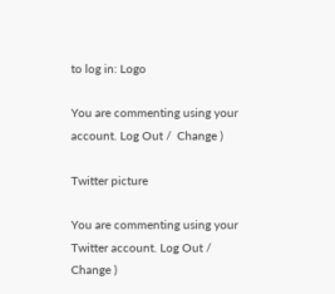to log in: Logo

You are commenting using your account. Log Out /  Change )

Twitter picture

You are commenting using your Twitter account. Log Out /  Change )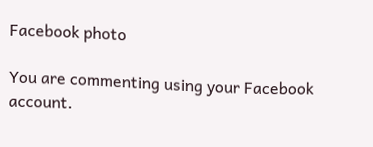Facebook photo

You are commenting using your Facebook account.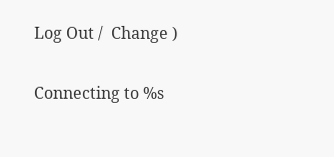Log Out /  Change )

Connecting to %s